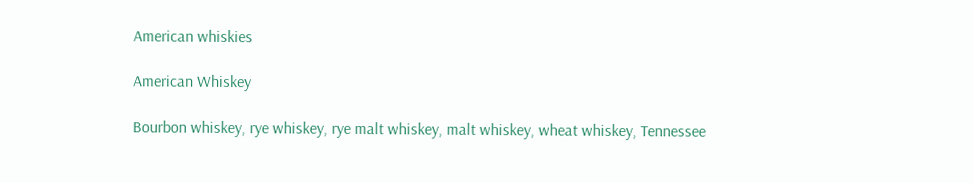American whiskies

American Whiskey

Bourbon whiskey, rye whiskey, rye malt whiskey, malt whiskey, wheat whiskey, Tennessee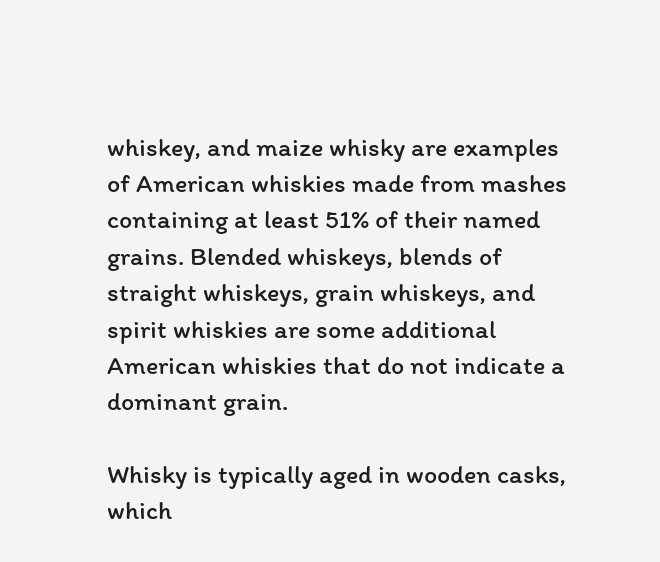whiskey, and maize whisky are examples of American whiskies made from mashes containing at least 51% of their named grains. Blended whiskeys, blends of straight whiskeys, grain whiskeys, and spirit whiskies are some additional American whiskies that do not indicate a dominant grain.

Whisky is typically aged in wooden casks, which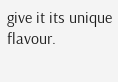give it its unique flavour.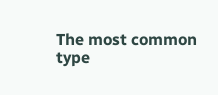The most common type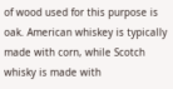of wood used for this purpose is oak. American whiskey is typically made with corn, while Scotch whisky is made with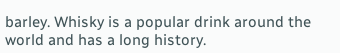barley. Whisky is a popular drink around the world and has a long history.